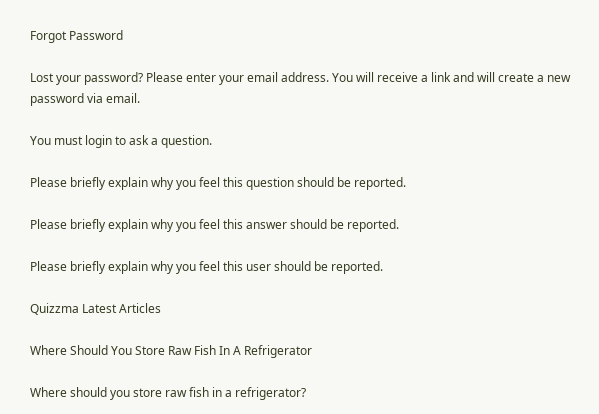Forgot Password

Lost your password? Please enter your email address. You will receive a link and will create a new password via email.

You must login to ask a question.

Please briefly explain why you feel this question should be reported.

Please briefly explain why you feel this answer should be reported.

Please briefly explain why you feel this user should be reported.

Quizzma Latest Articles

Where Should You Store Raw Fish In A Refrigerator

Where should you store raw fish in a refrigerator?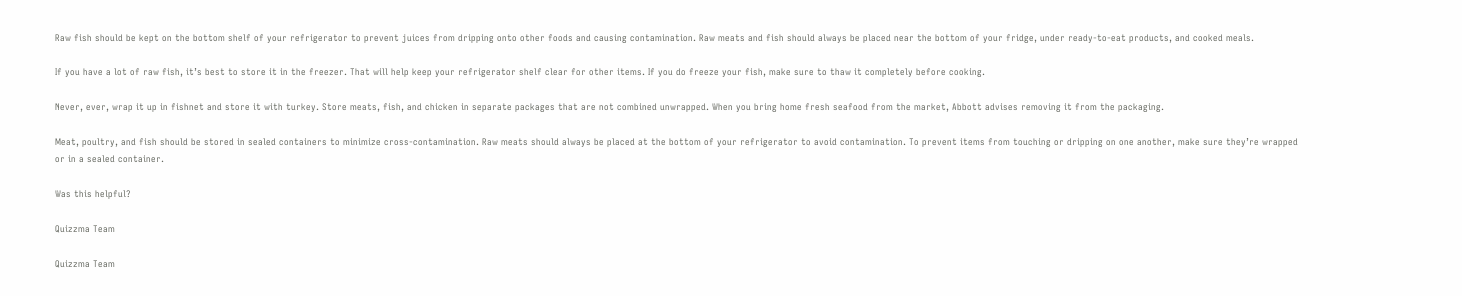Raw fish should be kept on the bottom shelf of your refrigerator to prevent juices from dripping onto other foods and causing contamination. Raw meats and fish should always be placed near the bottom of your fridge, under ready-to-eat products, and cooked meals.

If you have a lot of raw fish, it’s best to store it in the freezer. That will help keep your refrigerator shelf clear for other items. If you do freeze your fish, make sure to thaw it completely before cooking.

Never, ever, wrap it up in fishnet and store it with turkey. Store meats, fish, and chicken in separate packages that are not combined unwrapped. When you bring home fresh seafood from the market, Abbott advises removing it from the packaging.

Meat, poultry, and fish should be stored in sealed containers to minimize cross-contamination. Raw meats should always be placed at the bottom of your refrigerator to avoid contamination. To prevent items from touching or dripping on one another, make sure they’re wrapped or in a sealed container.

Was this helpful?

Quizzma Team

Quizzma Team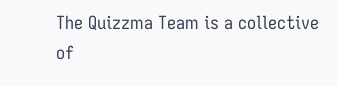The Quizzma Team is a collective of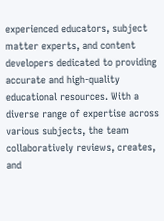experienced educators, subject matter experts, and content developers dedicated to providing accurate and high-quality educational resources. With a diverse range of expertise across various subjects, the team collaboratively reviews, creates, and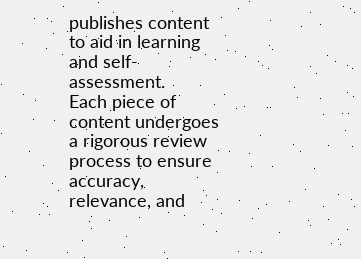publishes content to aid in learning and self-assessment.
Each piece of content undergoes a rigorous review process to ensure accuracy, relevance, and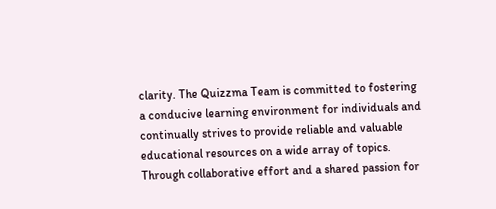clarity. The Quizzma Team is committed to fostering a conducive learning environment for individuals and continually strives to provide reliable and valuable educational resources on a wide array of topics. Through collaborative effort and a shared passion for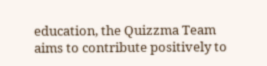education, the Quizzma Team aims to contribute positively to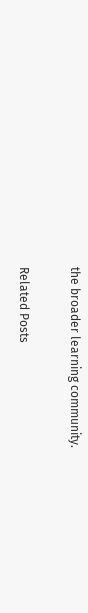the broader learning community.

Related Posts